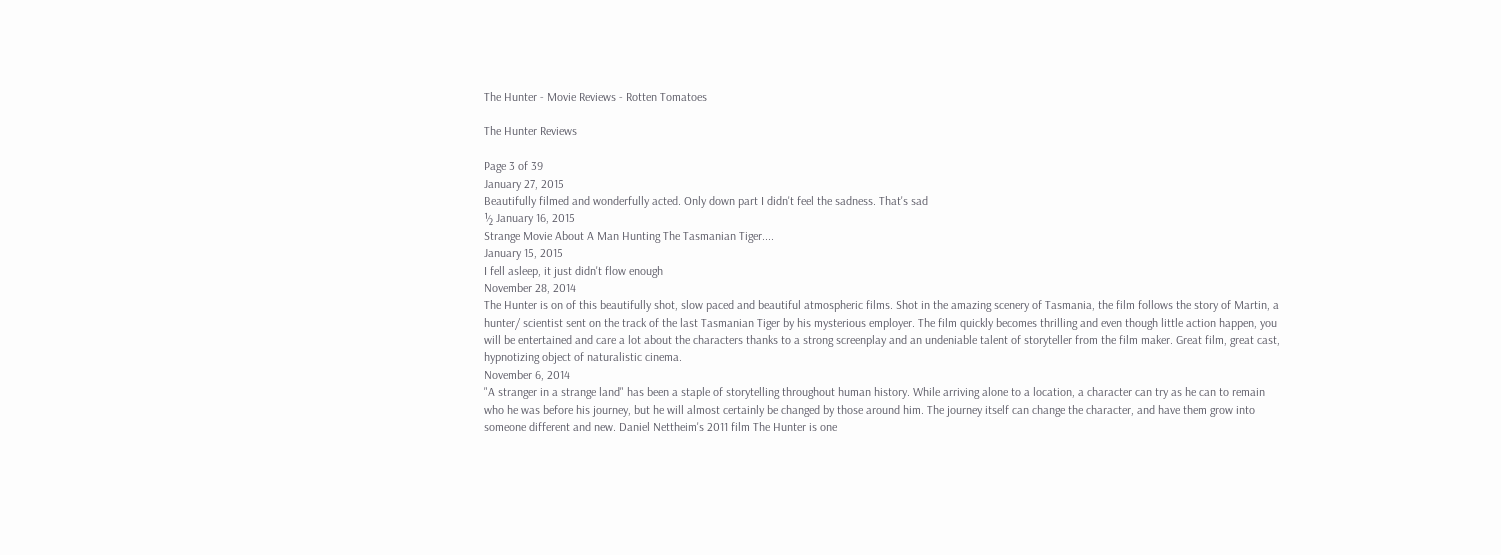The Hunter - Movie Reviews - Rotten Tomatoes

The Hunter Reviews

Page 3 of 39
January 27, 2015
Beautifully filmed and wonderfully acted. Only down part I didn't feel the sadness. That's sad
½ January 16, 2015
Strange Movie About A Man Hunting The Tasmanian Tiger....
January 15, 2015
I fell asleep, it just didn't flow enough
November 28, 2014
The Hunter is on of this beautifully shot, slow paced and beautiful atmospheric films. Shot in the amazing scenery of Tasmania, the film follows the story of Martin, a hunter/ scientist sent on the track of the last Tasmanian Tiger by his mysterious employer. The film quickly becomes thrilling and even though little action happen, you will be entertained and care a lot about the characters thanks to a strong screenplay and an undeniable talent of storyteller from the film maker. Great film, great cast, hypnotizing object of naturalistic cinema.
November 6, 2014
"A stranger in a strange land" has been a staple of storytelling throughout human history. While arriving alone to a location, a character can try as he can to remain who he was before his journey, but he will almost certainly be changed by those around him. The journey itself can change the character, and have them grow into someone different and new. Daniel Nettheim's 2011 film The Hunter is one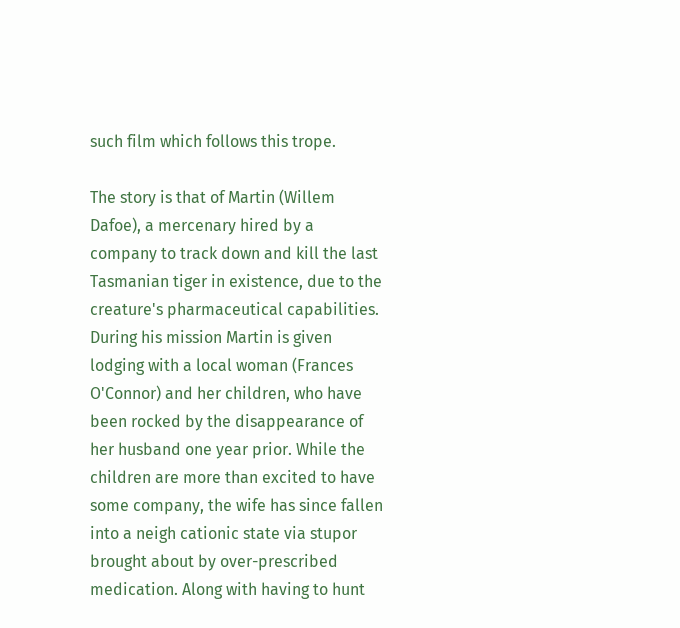such film which follows this trope.

The story is that of Martin (Willem Dafoe), a mercenary hired by a company to track down and kill the last Tasmanian tiger in existence, due to the creature's pharmaceutical capabilities. During his mission Martin is given lodging with a local woman (Frances O'Connor) and her children, who have been rocked by the disappearance of her husband one year prior. While the children are more than excited to have some company, the wife has since fallen into a neigh cationic state via stupor brought about by over-prescribed medication. Along with having to hunt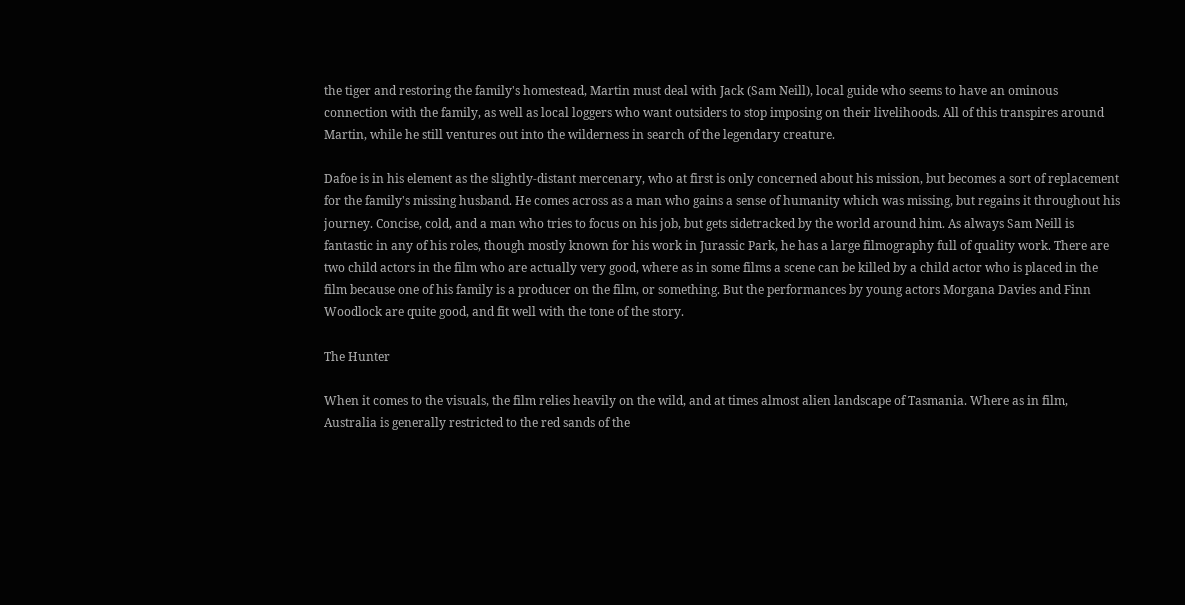the tiger and restoring the family's homestead, Martin must deal with Jack (Sam Neill), local guide who seems to have an ominous connection with the family, as well as local loggers who want outsiders to stop imposing on their livelihoods. All of this transpires around Martin, while he still ventures out into the wilderness in search of the legendary creature.

Dafoe is in his element as the slightly-distant mercenary, who at first is only concerned about his mission, but becomes a sort of replacement for the family's missing husband. He comes across as a man who gains a sense of humanity which was missing, but regains it throughout his journey. Concise, cold, and a man who tries to focus on his job, but gets sidetracked by the world around him. As always Sam Neill is fantastic in any of his roles, though mostly known for his work in Jurassic Park, he has a large filmography full of quality work. There are two child actors in the film who are actually very good, where as in some films a scene can be killed by a child actor who is placed in the film because one of his family is a producer on the film, or something. But the performances by young actors Morgana Davies and Finn Woodlock are quite good, and fit well with the tone of the story.

The Hunter

When it comes to the visuals, the film relies heavily on the wild, and at times almost alien landscape of Tasmania. Where as in film, Australia is generally restricted to the red sands of the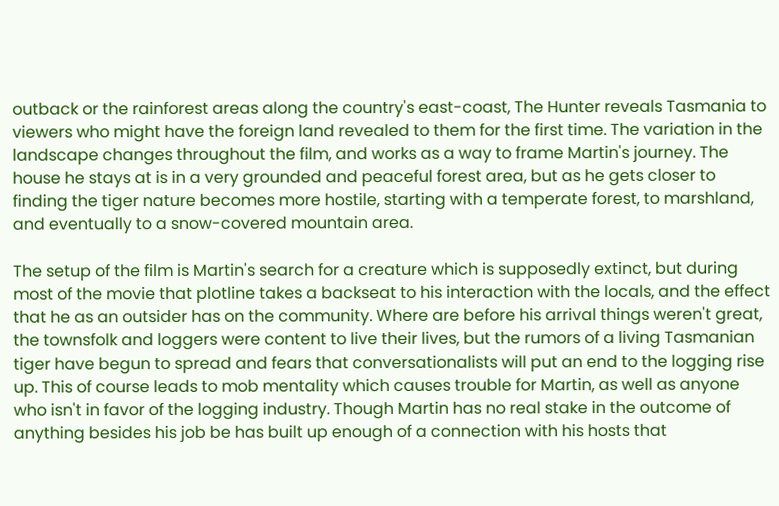outback or the rainforest areas along the country's east-coast, The Hunter reveals Tasmania to viewers who might have the foreign land revealed to them for the first time. The variation in the landscape changes throughout the film, and works as a way to frame Martin's journey. The house he stays at is in a very grounded and peaceful forest area, but as he gets closer to finding the tiger nature becomes more hostile, starting with a temperate forest, to marshland, and eventually to a snow-covered mountain area.

The setup of the film is Martin's search for a creature which is supposedly extinct, but during most of the movie that plotline takes a backseat to his interaction with the locals, and the effect that he as an outsider has on the community. Where are before his arrival things weren't great, the townsfolk and loggers were content to live their lives, but the rumors of a living Tasmanian tiger have begun to spread and fears that conversationalists will put an end to the logging rise up. This of course leads to mob mentality which causes trouble for Martin, as well as anyone who isn't in favor of the logging industry. Though Martin has no real stake in the outcome of anything besides his job be has built up enough of a connection with his hosts that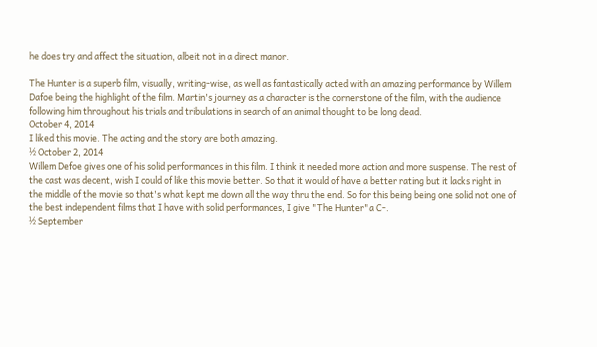he does try and affect the situation, albeit not in a direct manor.

The Hunter is a superb film, visually, writing-wise, as well as fantastically acted with an amazing performance by Willem Dafoe being the highlight of the film. Martin's journey as a character is the cornerstone of the film, with the audience following him throughout his trials and tribulations in search of an animal thought to be long dead.
October 4, 2014
I liked this movie. The acting and the story are both amazing.
½ October 2, 2014
Willem Defoe gives one of his solid performances in this film. I think it needed more action and more suspense. The rest of the cast was decent, wish I could of like this movie better. So that it would of have a better rating but it lacks right in the middle of the movie so that's what kept me down all the way thru the end. So for this being being one solid not one of the best independent films that I have with solid performances, I give "The Hunter"a C-.
½ September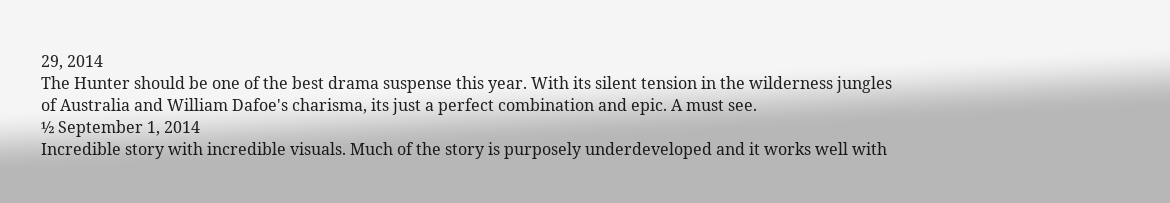29, 2014
The Hunter should be one of the best drama suspense this year. With its silent tension in the wilderness jungles of Australia and William Dafoe's charisma, its just a perfect combination and epic. A must see.
½ September 1, 2014
Incredible story with incredible visuals. Much of the story is purposely underdeveloped and it works well with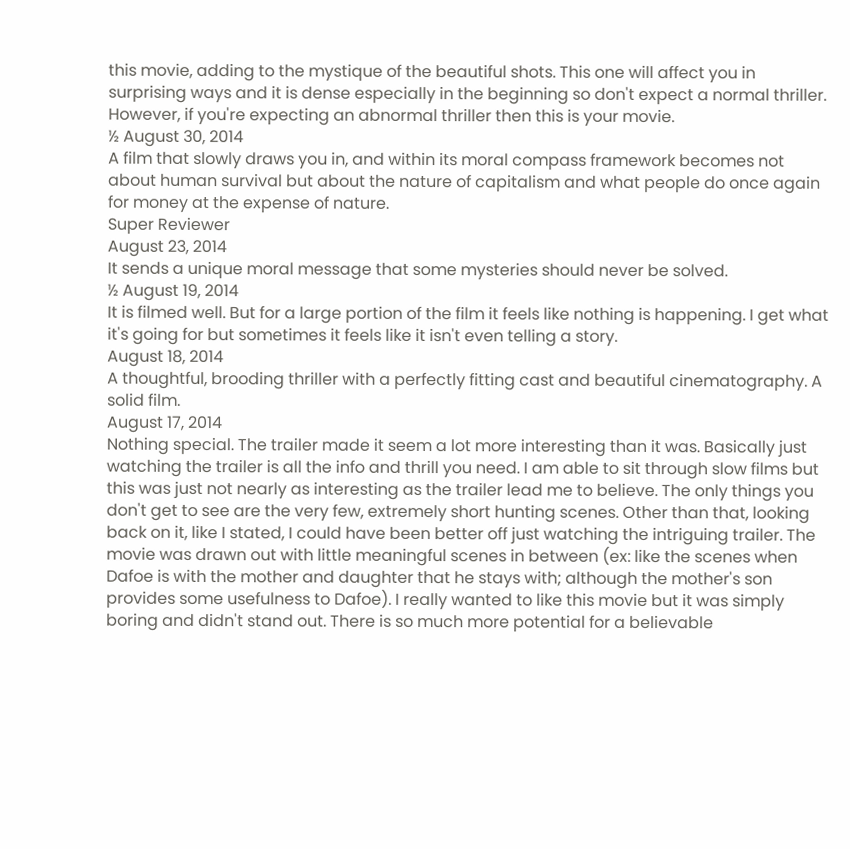this movie, adding to the mystique of the beautiful shots. This one will affect you in surprising ways and it is dense especially in the beginning so don't expect a normal thriller. However, if you're expecting an abnormal thriller then this is your movie.
½ August 30, 2014
A film that slowly draws you in, and within its moral compass framework becomes not about human survival but about the nature of capitalism and what people do once again for money at the expense of nature.
Super Reviewer
August 23, 2014
It sends a unique moral message that some mysteries should never be solved.
½ August 19, 2014
It is filmed well. But for a large portion of the film it feels like nothing is happening. I get what it's going for but sometimes it feels like it isn't even telling a story.
August 18, 2014
A thoughtful, brooding thriller with a perfectly fitting cast and beautiful cinematography. A solid film.
August 17, 2014
Nothing special. The trailer made it seem a lot more interesting than it was. Basically just watching the trailer is all the info and thrill you need. I am able to sit through slow films but this was just not nearly as interesting as the trailer lead me to believe. The only things you don't get to see are the very few, extremely short hunting scenes. Other than that, looking back on it, like I stated, I could have been better off just watching the intriguing trailer. The movie was drawn out with little meaningful scenes in between (ex: like the scenes when Dafoe is with the mother and daughter that he stays with; although the mother's son provides some usefulness to Dafoe). I really wanted to like this movie but it was simply boring and didn't stand out. There is so much more potential for a believable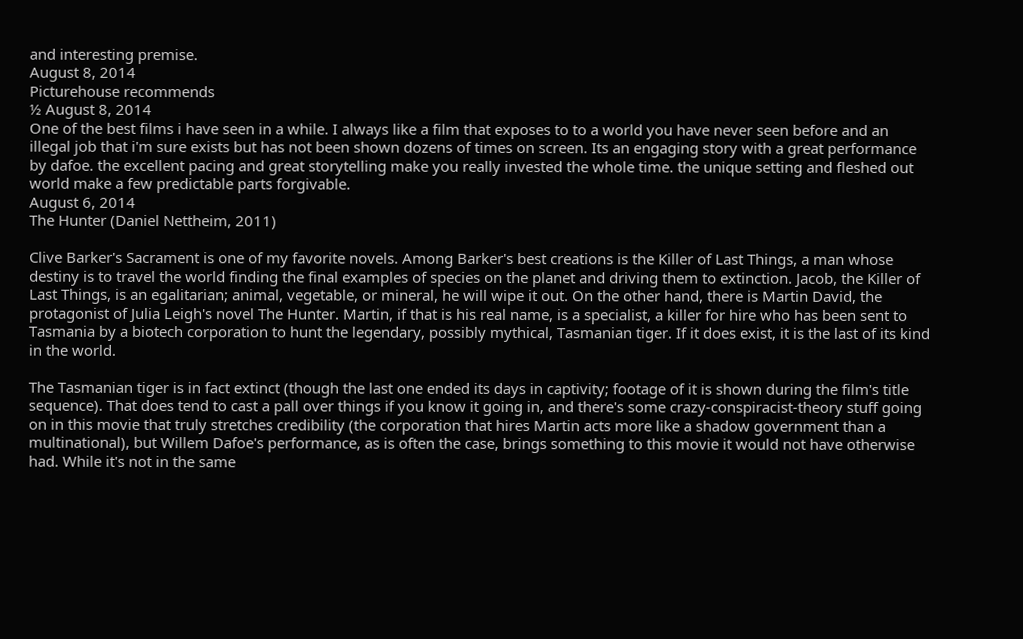and interesting premise.
August 8, 2014
Picturehouse recommends
½ August 8, 2014
One of the best films i have seen in a while. I always like a film that exposes to to a world you have never seen before and an illegal job that i'm sure exists but has not been shown dozens of times on screen. Its an engaging story with a great performance by dafoe. the excellent pacing and great storytelling make you really invested the whole time. the unique setting and fleshed out world make a few predictable parts forgivable.
August 6, 2014
The Hunter (Daniel Nettheim, 2011)

Clive Barker's Sacrament is one of my favorite novels. Among Barker's best creations is the Killer of Last Things, a man whose destiny is to travel the world finding the final examples of species on the planet and driving them to extinction. Jacob, the Killer of Last Things, is an egalitarian; animal, vegetable, or mineral, he will wipe it out. On the other hand, there is Martin David, the protagonist of Julia Leigh's novel The Hunter. Martin, if that is his real name, is a specialist, a killer for hire who has been sent to Tasmania by a biotech corporation to hunt the legendary, possibly mythical, Tasmanian tiger. If it does exist, it is the last of its kind in the world.

The Tasmanian tiger is in fact extinct (though the last one ended its days in captivity; footage of it is shown during the film's title sequence). That does tend to cast a pall over things if you know it going in, and there's some crazy-conspiracist-theory stuff going on in this movie that truly stretches credibility (the corporation that hires Martin acts more like a shadow government than a multinational), but Willem Dafoe's performance, as is often the case, brings something to this movie it would not have otherwise had. While it's not in the same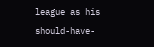league as his should-have-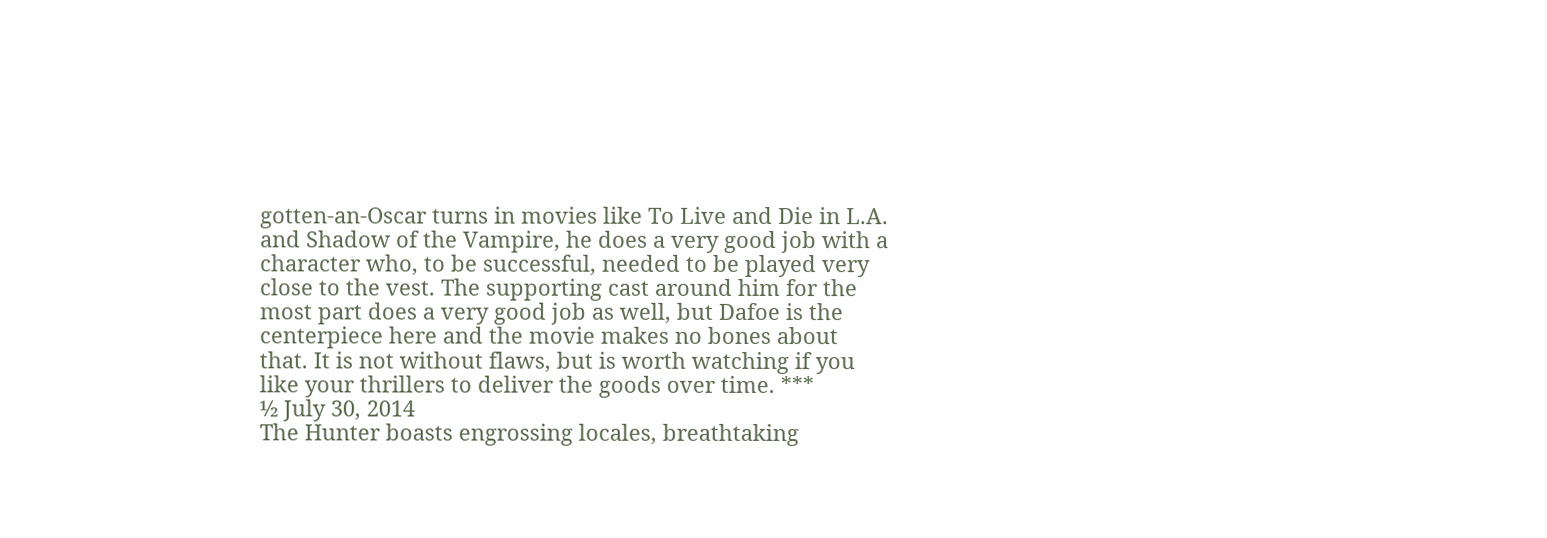gotten-an-Oscar turns in movies like To Live and Die in L.A. and Shadow of the Vampire, he does a very good job with a character who, to be successful, needed to be played very close to the vest. The supporting cast around him for the most part does a very good job as well, but Dafoe is the centerpiece here and the movie makes no bones about that. It is not without flaws, but is worth watching if you like your thrillers to deliver the goods over time. ***
½ July 30, 2014
The Hunter boasts engrossing locales, breathtaking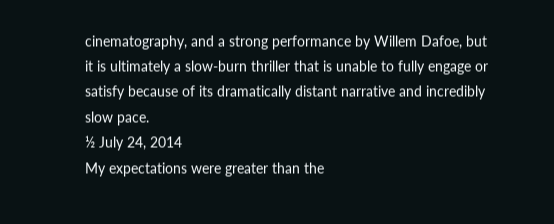cinematography, and a strong performance by Willem Dafoe, but it is ultimately a slow-burn thriller that is unable to fully engage or satisfy because of its dramatically distant narrative and incredibly slow pace.
½ July 24, 2014
My expectations were greater than the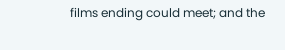films ending could meet; and the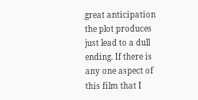great anticipation the plot produces just lead to a dull ending. If there is any one aspect of this film that I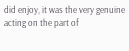did enjoy, it was the very genuine acting on the part of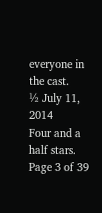everyone in the cast.
½ July 11, 2014
Four and a half stars.
Page 3 of 39